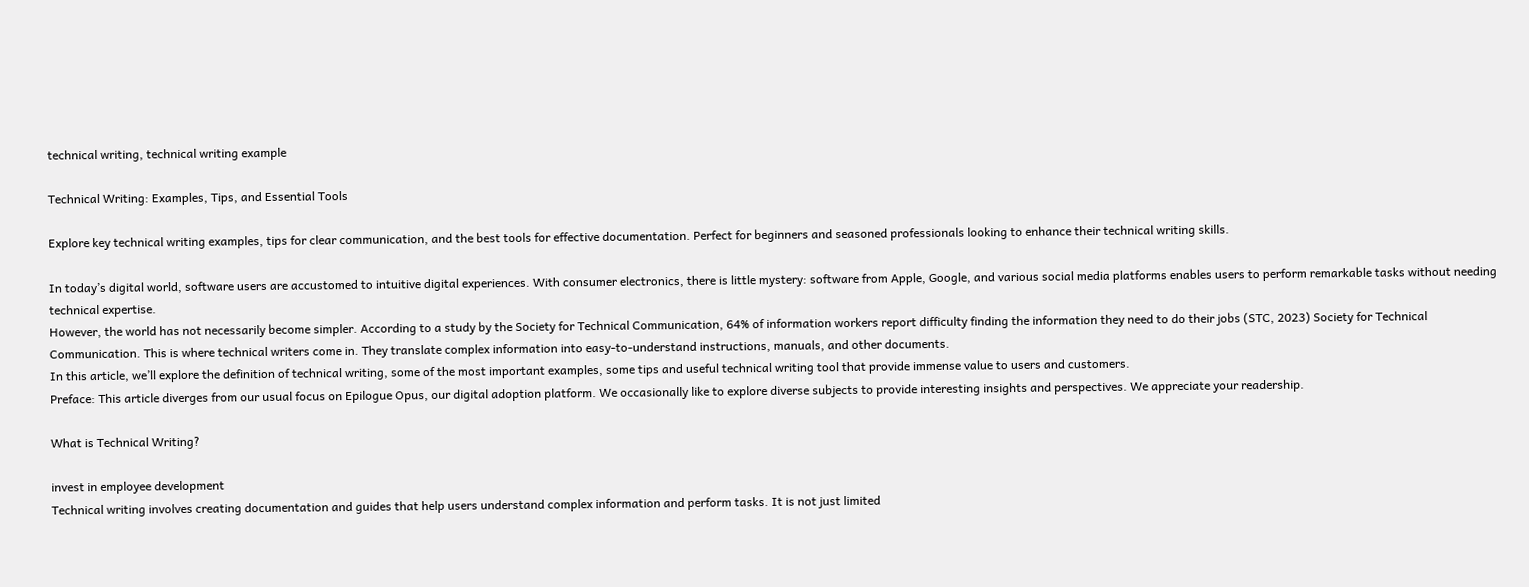technical writing, technical writing example

Technical Writing: Examples, Tips, and Essential Tools

Explore key technical writing examples, tips for clear communication, and the best tools for effective documentation. Perfect for beginners and seasoned professionals looking to enhance their technical writing skills.

In today’s digital world, software users are accustomed to intuitive digital experiences. With consumer electronics, there is little mystery: software from Apple, Google, and various social media platforms enables users to perform remarkable tasks without needing technical expertise.
However, the world has not necessarily become simpler. According to a study by the Society for Technical Communication, 64% of information workers report difficulty finding the information they need to do their jobs (STC, 2023) Society for Technical Communication. This is where technical writers come in. They translate complex information into easy-to-understand instructions, manuals, and other documents.
In this article, we’ll explore the definition of technical writing, some of the most important examples, some tips and useful technical writing tool that provide immense value to users and customers.
Preface: This article diverges from our usual focus on Epilogue Opus, our digital adoption platform. We occasionally like to explore diverse subjects to provide interesting insights and perspectives. We appreciate your readership.

What is Technical Writing?

invest in employee development
Technical writing involves creating documentation and guides that help users understand complex information and perform tasks. It is not just limited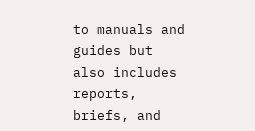to manuals and guides but also includes reports, briefs, and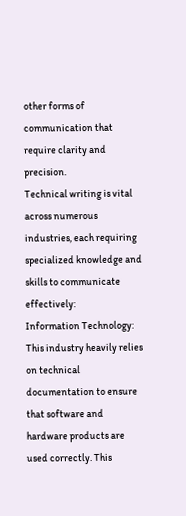other forms of communication that require clarity and precision.
Technical writing is vital across numerous industries, each requiring specialized knowledge and skills to communicate effectively:
Information Technology:
This industry heavily relies on technical documentation to ensure that software and hardware products are used correctly. This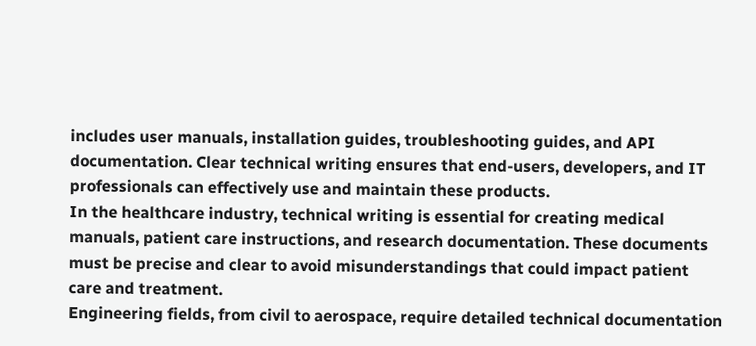includes user manuals, installation guides, troubleshooting guides, and API documentation. Clear technical writing ensures that end-users, developers, and IT professionals can effectively use and maintain these products.
In the healthcare industry, technical writing is essential for creating medical manuals, patient care instructions, and research documentation. These documents must be precise and clear to avoid misunderstandings that could impact patient care and treatment.
Engineering fields, from civil to aerospace, require detailed technical documentation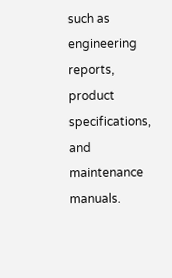such as engineering reports, product specifications, and maintenance manuals.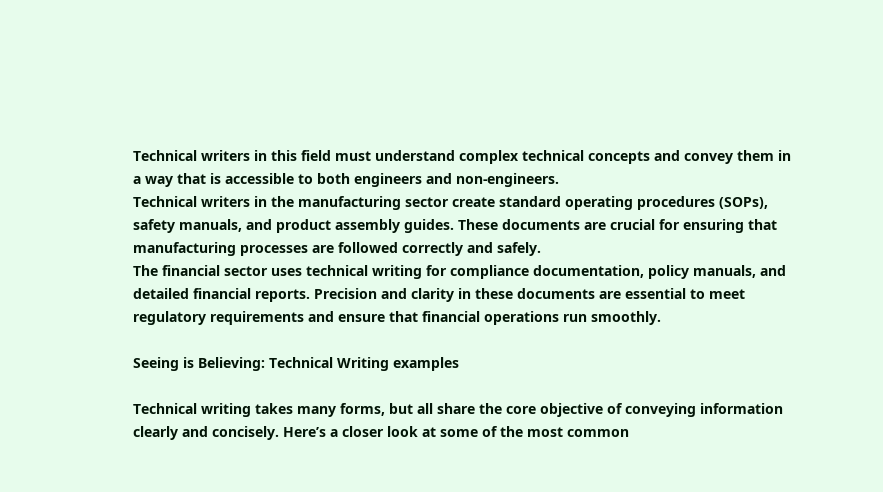Technical writers in this field must understand complex technical concepts and convey them in a way that is accessible to both engineers and non-engineers.
Technical writers in the manufacturing sector create standard operating procedures (SOPs), safety manuals, and product assembly guides. These documents are crucial for ensuring that manufacturing processes are followed correctly and safely.
The financial sector uses technical writing for compliance documentation, policy manuals, and detailed financial reports. Precision and clarity in these documents are essential to meet regulatory requirements and ensure that financial operations run smoothly.

Seeing is Believing: Technical Writing examples

Technical writing takes many forms, but all share the core objective of conveying information clearly and concisely. Here’s a closer look at some of the most common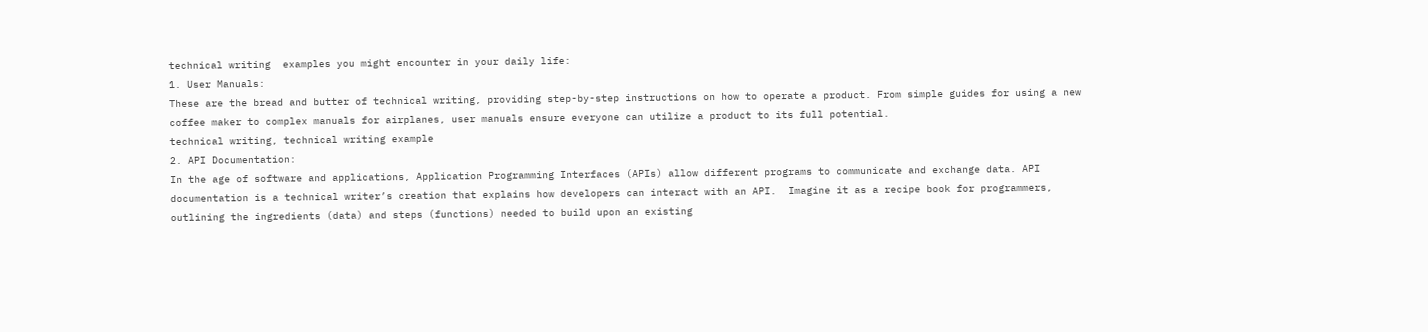technical writing  examples you might encounter in your daily life:
1. User Manuals:
These are the bread and butter of technical writing, providing step-by-step instructions on how to operate a product. From simple guides for using a new coffee maker to complex manuals for airplanes, user manuals ensure everyone can utilize a product to its full potential.
technical writing, technical writing example
2. API Documentation:
In the age of software and applications, Application Programming Interfaces (APIs) allow different programs to communicate and exchange data. API documentation is a technical writer’s creation that explains how developers can interact with an API.  Imagine it as a recipe book for programmers, outlining the ingredients (data) and steps (functions) needed to build upon an existing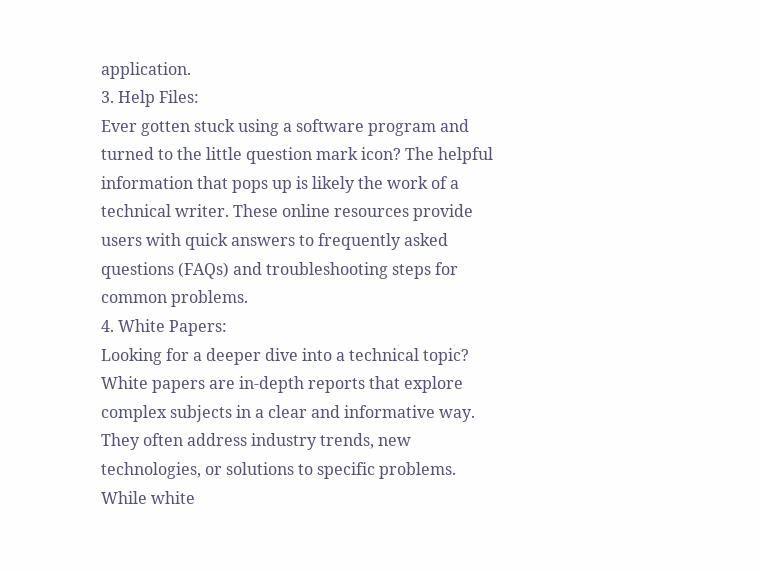application.
3. Help Files:
Ever gotten stuck using a software program and turned to the little question mark icon? The helpful information that pops up is likely the work of a technical writer. These online resources provide users with quick answers to frequently asked questions (FAQs) and troubleshooting steps for common problems.
4. White Papers:
Looking for a deeper dive into a technical topic? White papers are in-depth reports that explore complex subjects in a clear and informative way.  They often address industry trends, new technologies, or solutions to specific problems.  While white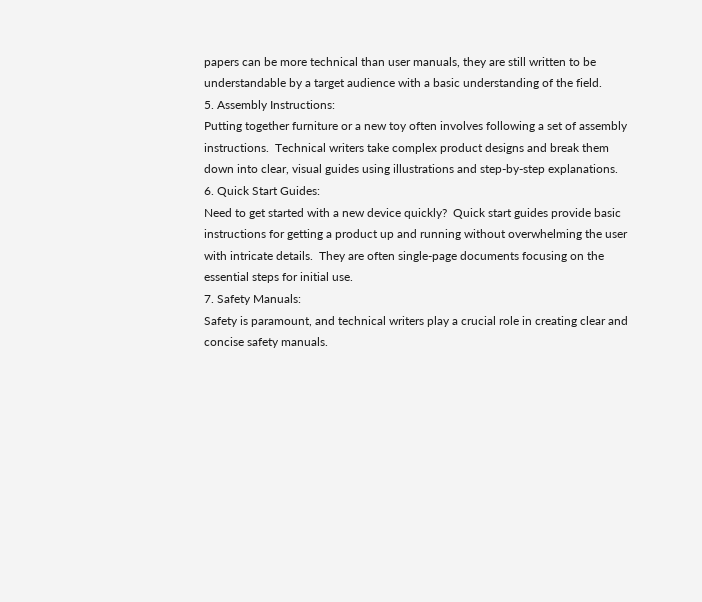papers can be more technical than user manuals, they are still written to be understandable by a target audience with a basic understanding of the field.
5. Assembly Instructions:
Putting together furniture or a new toy often involves following a set of assembly instructions.  Technical writers take complex product designs and break them down into clear, visual guides using illustrations and step-by-step explanations.
6. Quick Start Guides:
Need to get started with a new device quickly?  Quick start guides provide basic instructions for getting a product up and running without overwhelming the user with intricate details.  They are often single-page documents focusing on the essential steps for initial use.
7. Safety Manuals:
Safety is paramount, and technical writers play a crucial role in creating clear and concise safety manuals.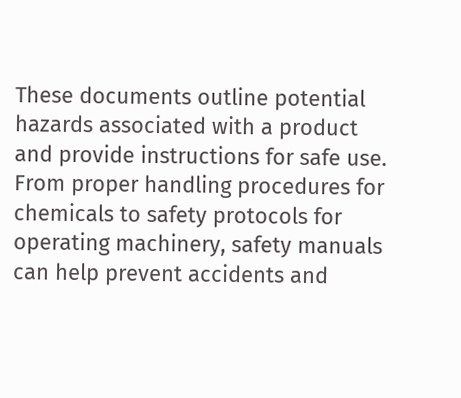These documents outline potential hazards associated with a product and provide instructions for safe use.  From proper handling procedures for chemicals to safety protocols for operating machinery, safety manuals can help prevent accidents and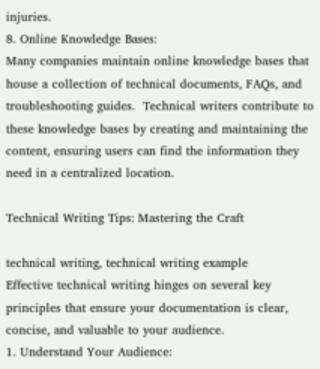injuries.
8. Online Knowledge Bases:
Many companies maintain online knowledge bases that house a collection of technical documents, FAQs, and troubleshooting guides.  Technical writers contribute to these knowledge bases by creating and maintaining the content, ensuring users can find the information they need in a centralized location.

Technical Writing Tips: Mastering the Craft

technical writing, technical writing example
Effective technical writing hinges on several key principles that ensure your documentation is clear, concise, and valuable to your audience.
1. Understand Your Audience: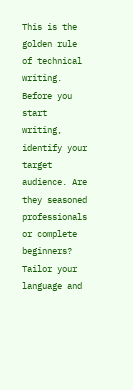This is the golden rule of technical writing. Before you start writing, identify your target audience. Are they seasoned professionals or complete beginners? Tailor your language and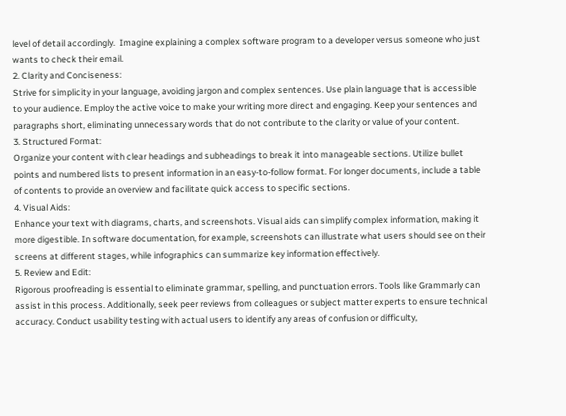level of detail accordingly.  Imagine explaining a complex software program to a developer versus someone who just wants to check their email.
2. Clarity and Conciseness:
Strive for simplicity in your language, avoiding jargon and complex sentences. Use plain language that is accessible to your audience. Employ the active voice to make your writing more direct and engaging. Keep your sentences and paragraphs short, eliminating unnecessary words that do not contribute to the clarity or value of your content.
3. Structured Format:
Organize your content with clear headings and subheadings to break it into manageable sections. Utilize bullet points and numbered lists to present information in an easy-to-follow format. For longer documents, include a table of contents to provide an overview and facilitate quick access to specific sections.
4. Visual Aids:
Enhance your text with diagrams, charts, and screenshots. Visual aids can simplify complex information, making it more digestible. In software documentation, for example, screenshots can illustrate what users should see on their screens at different stages, while infographics can summarize key information effectively.
5. Review and Edit:
Rigorous proofreading is essential to eliminate grammar, spelling, and punctuation errors. Tools like Grammarly can assist in this process. Additionally, seek peer reviews from colleagues or subject matter experts to ensure technical accuracy. Conduct usability testing with actual users to identify any areas of confusion or difficulty,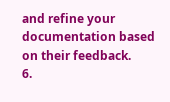and refine your documentation based on their feedback.
6.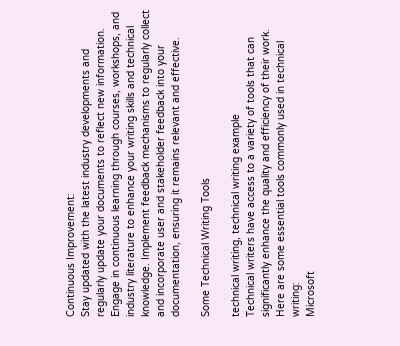Continuous Improvement:
Stay updated with the latest industry developments and regularly update your documents to reflect new information. Engage in continuous learning through courses, workshops, and industry literature to enhance your writing skills and technical knowledge. Implement feedback mechanisms to regularly collect and incorporate user and stakeholder feedback into your documentation, ensuring it remains relevant and effective.

Some Technical Writing Tools

technical writing, technical writing example
Technical writers have access to a variety of tools that can significantly enhance the quality and efficiency of their work. Here are some essential tools commonly used in technical writing:
Microsoft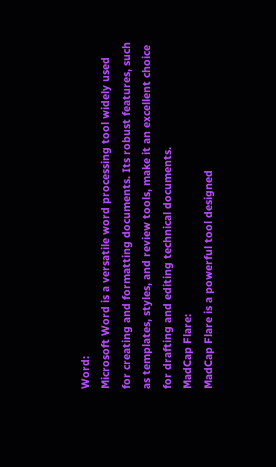Word:
Microsoft Word is a versatile word processing tool widely used for creating and formatting documents. Its robust features, such as templates, styles, and review tools, make it an excellent choice for drafting and editing technical documents.
MadCap Flare:
MadCap Flare is a powerful tool designed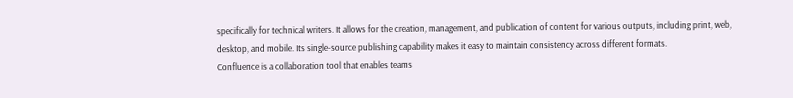specifically for technical writers. It allows for the creation, management, and publication of content for various outputs, including print, web, desktop, and mobile. Its single-source publishing capability makes it easy to maintain consistency across different formats.
Confluence is a collaboration tool that enables teams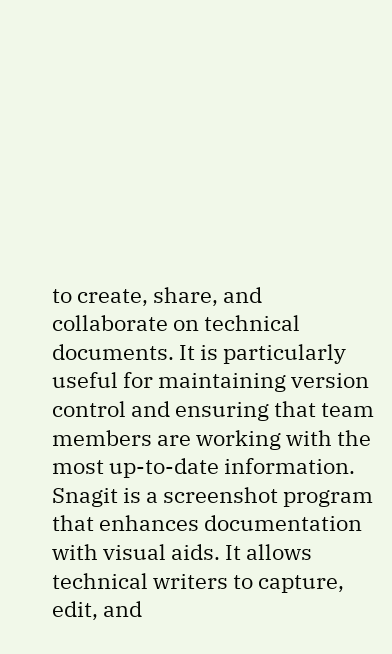to create, share, and collaborate on technical documents. It is particularly useful for maintaining version control and ensuring that team members are working with the most up-to-date information.
Snagit is a screenshot program that enhances documentation with visual aids. It allows technical writers to capture, edit, and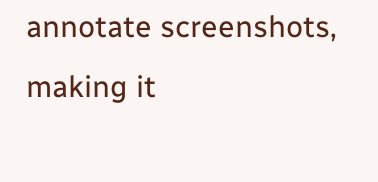annotate screenshots, making it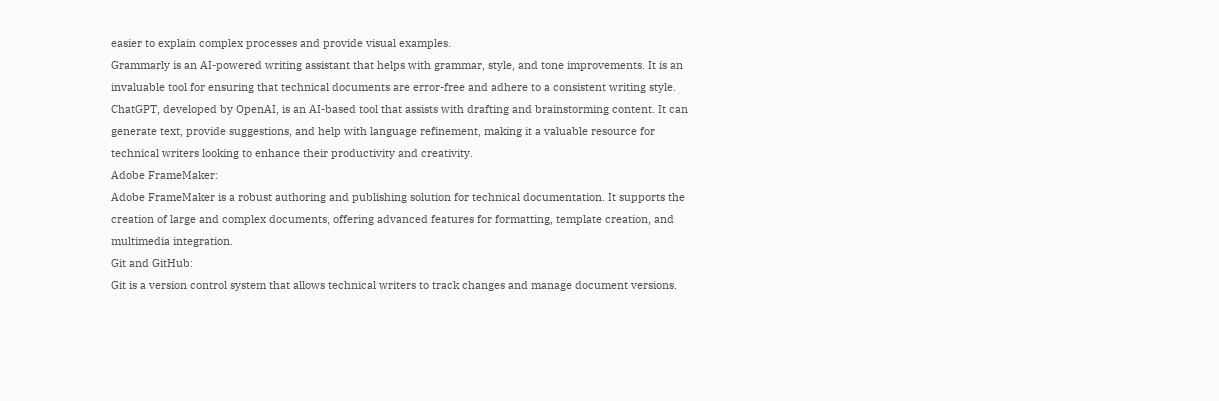easier to explain complex processes and provide visual examples.
Grammarly is an AI-powered writing assistant that helps with grammar, style, and tone improvements. It is an invaluable tool for ensuring that technical documents are error-free and adhere to a consistent writing style.
ChatGPT, developed by OpenAI, is an AI-based tool that assists with drafting and brainstorming content. It can generate text, provide suggestions, and help with language refinement, making it a valuable resource for technical writers looking to enhance their productivity and creativity.
Adobe FrameMaker:
Adobe FrameMaker is a robust authoring and publishing solution for technical documentation. It supports the creation of large and complex documents, offering advanced features for formatting, template creation, and multimedia integration.
Git and GitHub:
Git is a version control system that allows technical writers to track changes and manage document versions.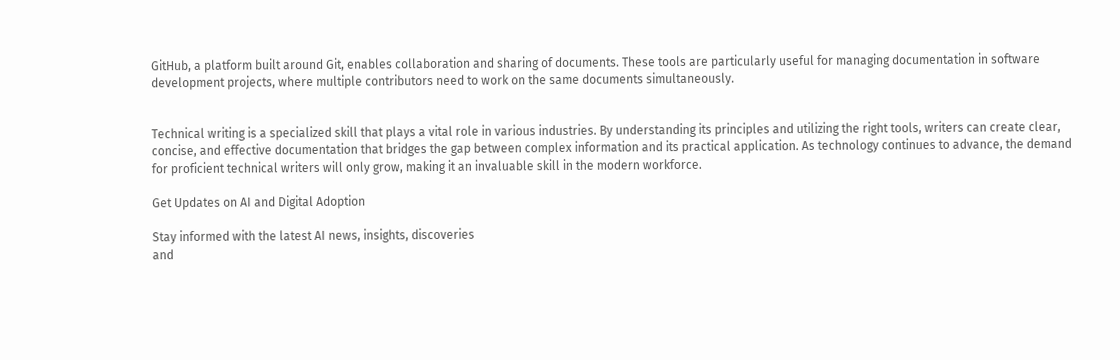GitHub, a platform built around Git, enables collaboration and sharing of documents. These tools are particularly useful for managing documentation in software development projects, where multiple contributors need to work on the same documents simultaneously.


Technical writing is a specialized skill that plays a vital role in various industries. By understanding its principles and utilizing the right tools, writers can create clear, concise, and effective documentation that bridges the gap between complex information and its practical application. As technology continues to advance, the demand for proficient technical writers will only grow, making it an invaluable skill in the modern workforce.

Get Updates on AI and Digital Adoption

Stay informed with the latest AI news, insights, discoveries
and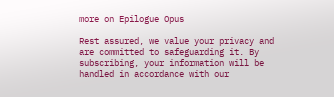more on Epilogue Opus

Rest assured, we value your privacy and are committed to safeguarding it. By subscribing, your information will be handled in accordance with our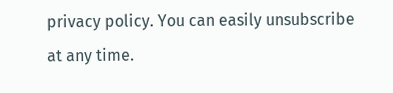privacy policy. You can easily unsubscribe at any time.